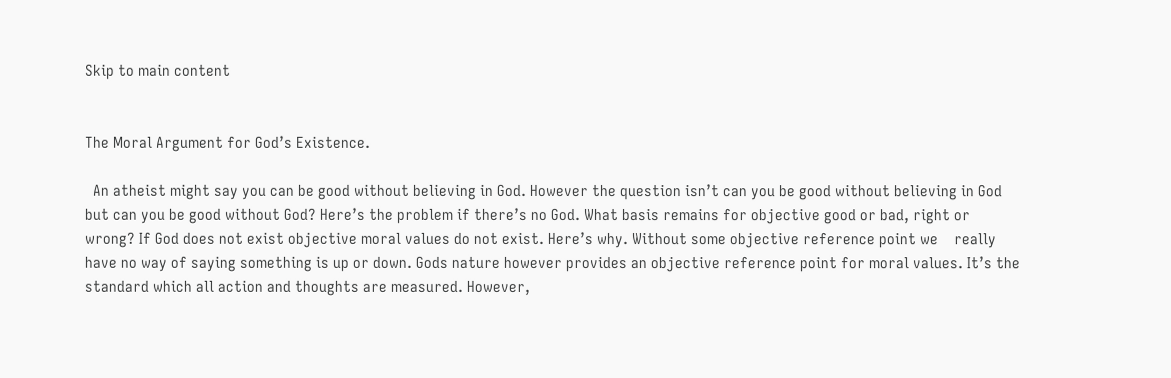Skip to main content


The Moral Argument for God’s Existence.

  An atheist might say you can be good without believing in God. However the question isn’t can you be good without believing in God but can you be good without God? Here’s the problem if there’s no God. What basis remains for objective good or bad, right or wrong? If God does not exist objective moral values do not exist. Here’s why. Without some objective reference point we    really have no way of saying something is up or down. Gods nature however provides an objective reference point for moral values. It’s the standard which all action and thoughts are measured. However,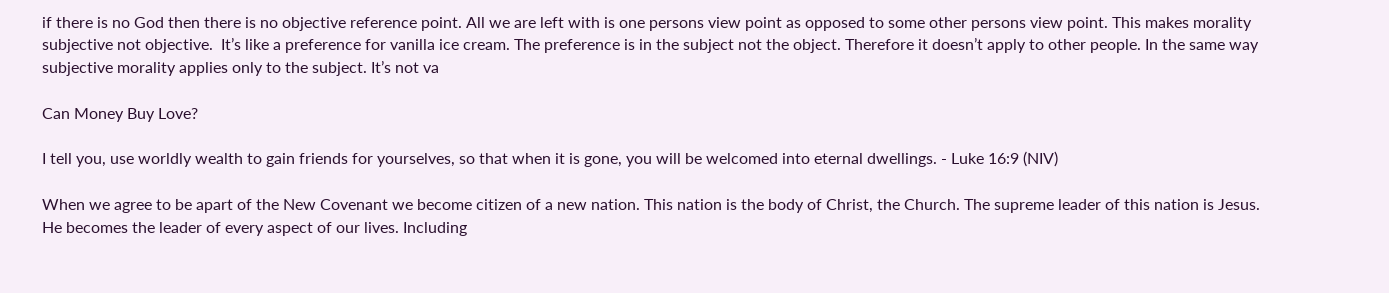if there is no God then there is no objective reference point. All we are left with is one persons view point as opposed to some other persons view point. This makes morality subjective not objective.  It’s like a preference for vanilla ice cream. The preference is in the subject not the object. Therefore it doesn’t apply to other people. In the same way subjective morality applies only to the subject. It’s not va

Can Money Buy Love?

I tell you, use worldly wealth to gain friends for yourselves, so that when it is gone, you will be welcomed into eternal dwellings. - Luke 16:9 (NIV)

When we agree to be apart of the New Covenant we become citizen of a new nation. This nation is the body of Christ, the Church. The supreme leader of this nation is Jesus. He becomes the leader of every aspect of our lives. Including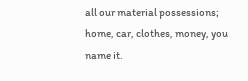all our material possessions; home, car, clothes, money, you name it.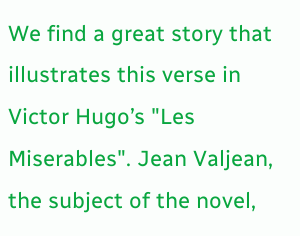We find a great story that illustrates this verse in Victor Hugo’s "Les Miserables". Jean Valjean, the subject of the novel,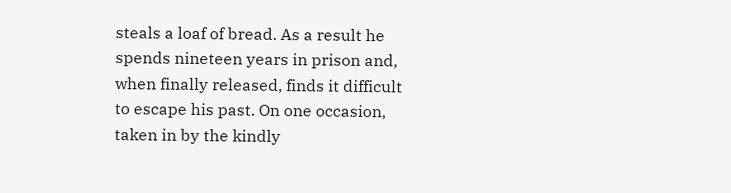steals a loaf of bread. As a result he spends nineteen years in prison and, when finally released, finds it difficult to escape his past. On one occasion, taken in by the kindly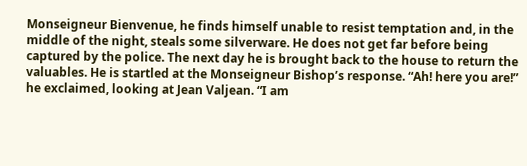Monseigneur Bienvenue, he finds himself unable to resist temptation and, in the middle of the night, steals some silverware. He does not get far before being captured by the police. The next day he is brought back to the house to return the valuables. He is startled at the Monseigneur Bishop’s response. “Ah! here you are!” he exclaimed, looking at Jean Valjean. “I am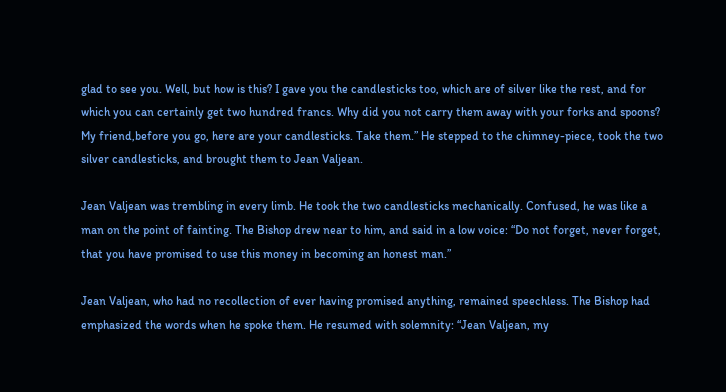glad to see you. Well, but how is this? I gave you the candlesticks too, which are of silver like the rest, and for which you can certainly get two hundred francs. Why did you not carry them away with your forks and spoons? My friend,before you go, here are your candlesticks. Take them.” He stepped to the chimney-piece, took the two silver candlesticks, and brought them to Jean Valjean.

Jean Valjean was trembling in every limb. He took the two candlesticks mechanically. Confused, he was like a man on the point of fainting. The Bishop drew near to him, and said in a low voice: “Do not forget, never forget, that you have promised to use this money in becoming an honest man.”

Jean Valjean, who had no recollection of ever having promised anything, remained speechless. The Bishop had emphasized the words when he spoke them. He resumed with solemnity: “Jean Valjean, my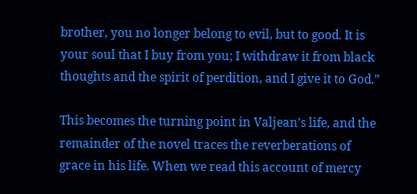brother, you no longer belong to evil, but to good. It is your soul that I buy from you; I withdraw it from black thoughts and the spirit of perdition, and I give it to God.”

This becomes the turning point in Valjean’s life, and the remainder of the novel traces the reverberations of grace in his life. When we read this account of mercy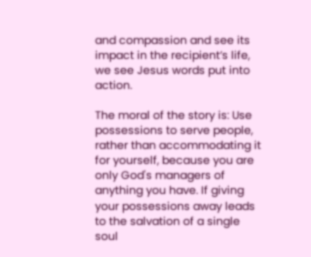and compassion and see its impact in the recipient’s life, we see Jesus words put into action.

The moral of the story is: Use possessions to serve people, rather than accommodating it for yourself, because you are only God's managers of anything you have. If giving your possessions away leads to the salvation of a single soul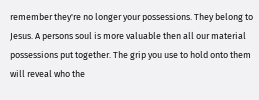remember they're no longer your possessions. They belong to Jesus. A persons soul is more valuable then all our material possessions put together. The grip you use to hold onto them will reveal who the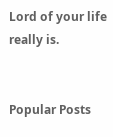Lord of your life really is.


Popular Posts